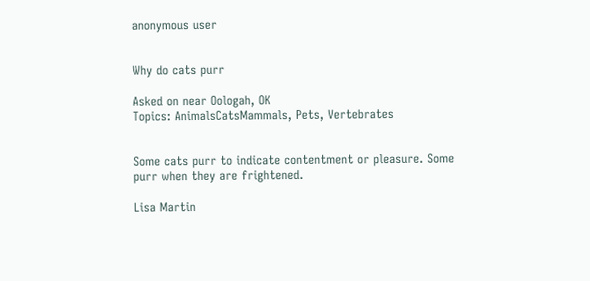anonymous user


Why do cats purr

Asked on near Oologah, OK
Topics: AnimalsCatsMammals, Pets, Vertebrates


Some cats purr to indicate contentment or pleasure. Some purr when they are frightened.

Lisa Martin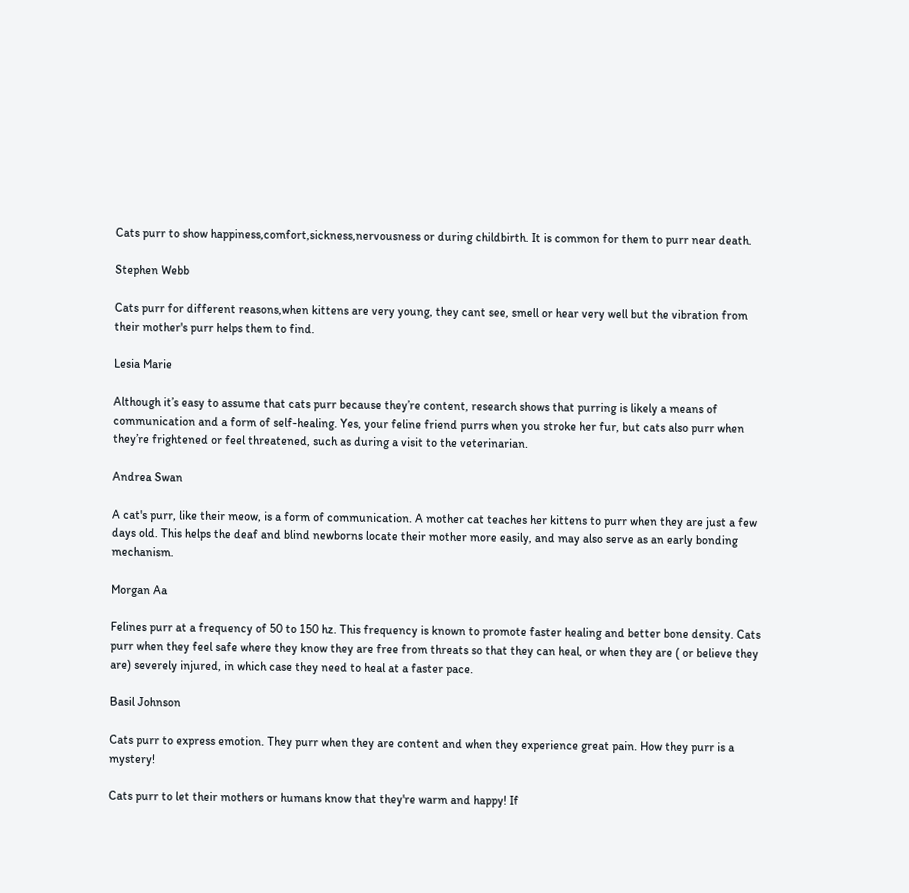Cats purr to show happiness,comfort,sickness,nervousness or during childbirth. It is common for them to purr near death.

Stephen Webb

Cats purr for different reasons,when kittens are very young, they cant see, smell or hear very well but the vibration from their mother's purr helps them to find.

Lesia Marie

Although it’s easy to assume that cats purr because they’re content, research shows that purring is likely a means of communication and a form of self-healing. Yes, your feline friend purrs when you stroke her fur, but cats also purr when they’re frightened or feel threatened, such as during a visit to the veterinarian.

Andrea Swan

A cat's purr, like their meow, is a form of communication. A mother cat teaches her kittens to purr when they are just a few days old. This helps the deaf and blind newborns locate their mother more easily, and may also serve as an early bonding mechanism.

Morgan Aa

Felines purr at a frequency of 50 to 150 hz. This frequency is known to promote faster healing and better bone density. Cats purr when they feel safe where they know they are free from threats so that they can heal, or when they are ( or believe they are) severely injured, in which case they need to heal at a faster pace.

Basil Johnson

Cats purr to express emotion. They purr when they are content and when they experience great pain. How they purr is a mystery!

Cats purr to let their mothers or humans know that they're warm and happy! If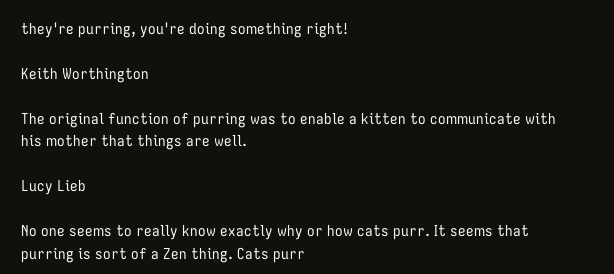they're purring, you're doing something right!

Keith Worthington

The original function of purring was to enable a kitten to communicate with his mother that things are well.

Lucy Lieb

No one seems to really know exactly why or how cats purr. It seems that purring is sort of a Zen thing. Cats purr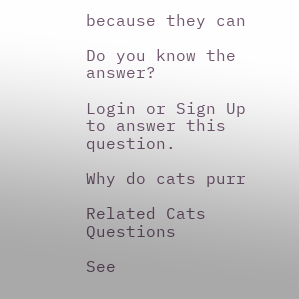because they can

Do you know the answer?

Login or Sign Up to answer this question.

Why do cats purr

Related Cats Questions

See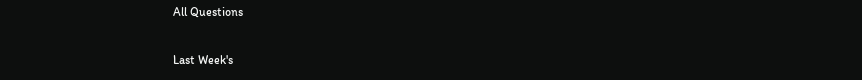All Questions

Last Week's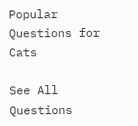Popular Questions for Cats

See All Questions